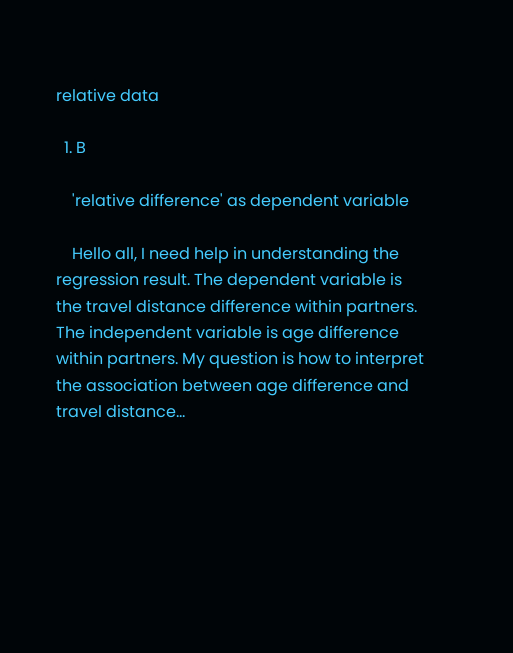relative data

  1. B

    'relative difference' as dependent variable

    Hello all, I need help in understanding the regression result. The dependent variable is the travel distance difference within partners. The independent variable is age difference within partners. My question is how to interpret the association between age difference and travel distance...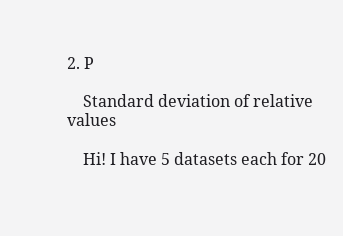2. P

    Standard deviation of relative values

    Hi! I have 5 datasets each for 20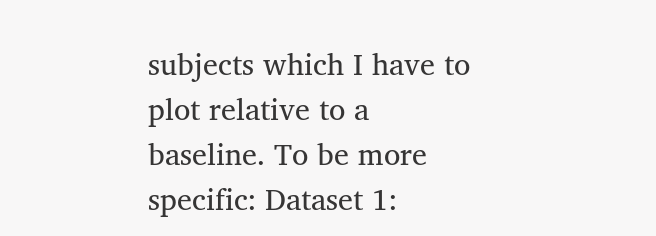subjects which I have to plot relative to a baseline. To be more specific: Dataset 1: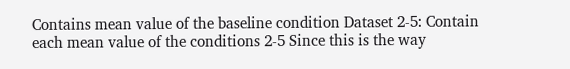Contains mean value of the baseline condition Dataset 2-5: Contain each mean value of the conditions 2-5 Since this is the way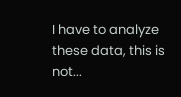I have to analyze these data, this is not...